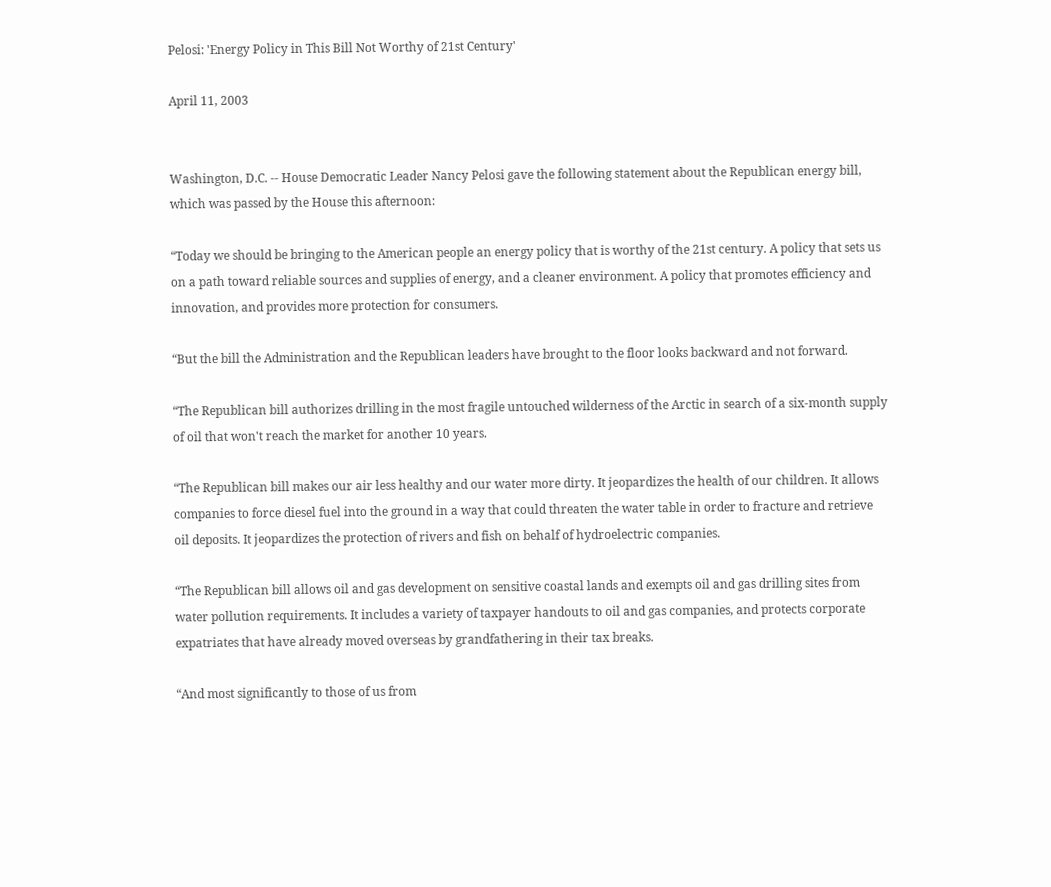Pelosi: 'Energy Policy in This Bill Not Worthy of 21st Century'

April 11, 2003


Washington, D.C. -- House Democratic Leader Nancy Pelosi gave the following statement about the Republican energy bill, which was passed by the House this afternoon:

“Today we should be bringing to the American people an energy policy that is worthy of the 21st century. A policy that sets us on a path toward reliable sources and supplies of energy, and a cleaner environment. A policy that promotes efficiency and innovation, and provides more protection for consumers.

“But the bill the Administration and the Republican leaders have brought to the floor looks backward and not forward.

“The Republican bill authorizes drilling in the most fragile untouched wilderness of the Arctic in search of a six-month supply of oil that won't reach the market for another 10 years.

“The Republican bill makes our air less healthy and our water more dirty. It jeopardizes the health of our children. It allows companies to force diesel fuel into the ground in a way that could threaten the water table in order to fracture and retrieve oil deposits. It jeopardizes the protection of rivers and fish on behalf of hydroelectric companies.

“The Republican bill allows oil and gas development on sensitive coastal lands and exempts oil and gas drilling sites from water pollution requirements. It includes a variety of taxpayer handouts to oil and gas companies, and protects corporate expatriates that have already moved overseas by grandfathering in their tax breaks.

“And most significantly to those of us from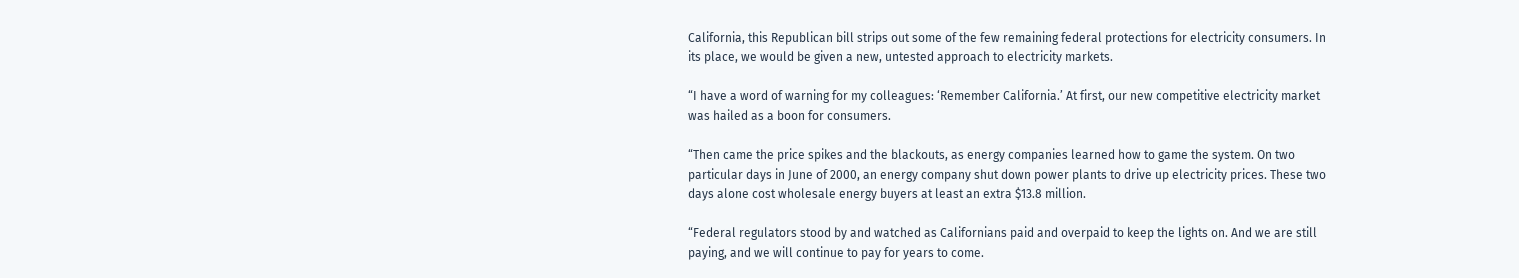California, this Republican bill strips out some of the few remaining federal protections for electricity consumers. In its place, we would be given a new, untested approach to electricity markets.

“I have a word of warning for my colleagues: ‘Remember California.’ At first, our new competitive electricity market was hailed as a boon for consumers.

“Then came the price spikes and the blackouts, as energy companies learned how to game the system. On two particular days in June of 2000, an energy company shut down power plants to drive up electricity prices. These two days alone cost wholesale energy buyers at least an extra $13.8 million.

“Federal regulators stood by and watched as Californians paid and overpaid to keep the lights on. And we are still paying, and we will continue to pay for years to come.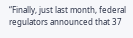“Finally, just last month, federal regulators announced that 37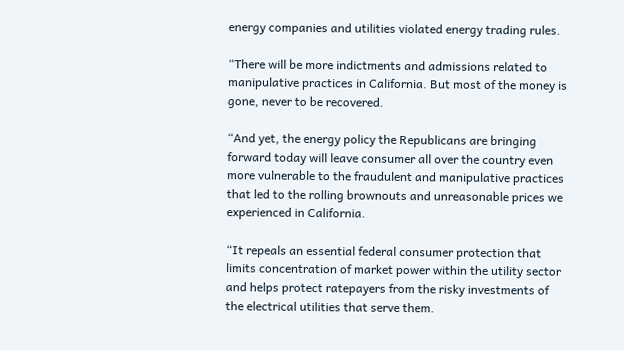energy companies and utilities violated energy trading rules.

“There will be more indictments and admissions related to manipulative practices in California. But most of the money is gone, never to be recovered.

“And yet, the energy policy the Republicans are bringing forward today will leave consumer all over the country even more vulnerable to the fraudulent and manipulative practices that led to the rolling brownouts and unreasonable prices we experienced in California.

“It repeals an essential federal consumer protection that limits concentration of market power within the utility sector and helps protect ratepayers from the risky investments of the electrical utilities that serve them.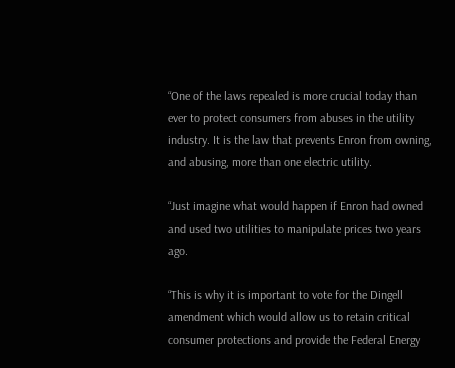“One of the laws repealed is more crucial today than ever to protect consumers from abuses in the utility industry. It is the law that prevents Enron from owning, and abusing, more than one electric utility.

“Just imagine what would happen if Enron had owned and used two utilities to manipulate prices two years ago.

“This is why it is important to vote for the Dingell amendment which would allow us to retain critical consumer protections and provide the Federal Energy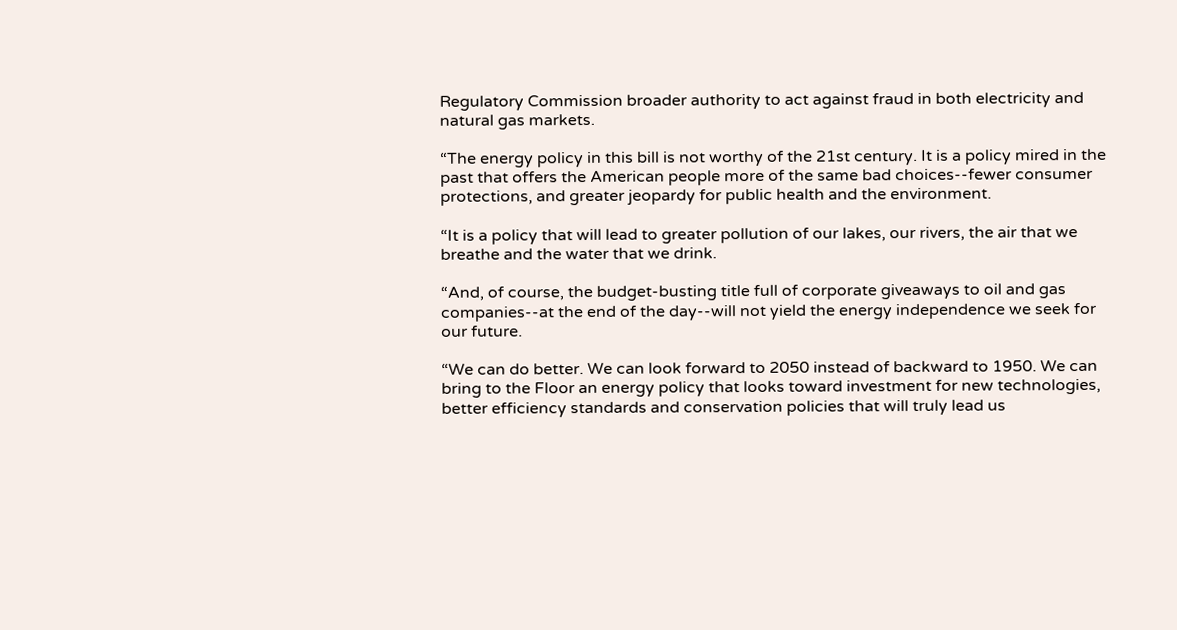Regulatory Commission broader authority to act against fraud in both electricity and natural gas markets.

“The energy policy in this bill is not worthy of the 21st century. It is a policy mired in the past that offers the American people more of the same bad choices--fewer consumer protections, and greater jeopardy for public health and the environment.

“It is a policy that will lead to greater pollution of our lakes, our rivers, the air that we breathe and the water that we drink.

“And, of course, the budget-busting title full of corporate giveaways to oil and gas companies--at the end of the day--will not yield the energy independence we seek for our future.

“We can do better. We can look forward to 2050 instead of backward to 1950. We can bring to the Floor an energy policy that looks toward investment for new technologies, better efficiency standards and conservation policies that will truly lead us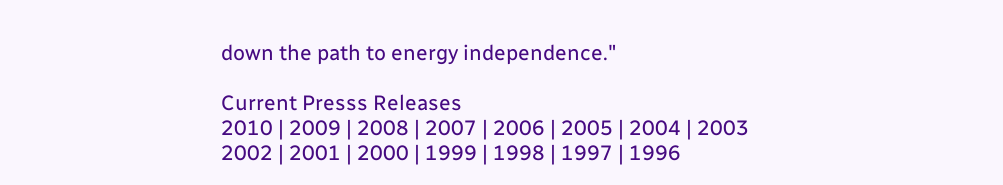down the path to energy independence."

Current Presss Releases
2010 | 2009 | 2008 | 2007 | 2006 | 2005 | 2004 | 2003
2002 | 2001 | 2000 | 1999 | 1998 | 1997 | 1996